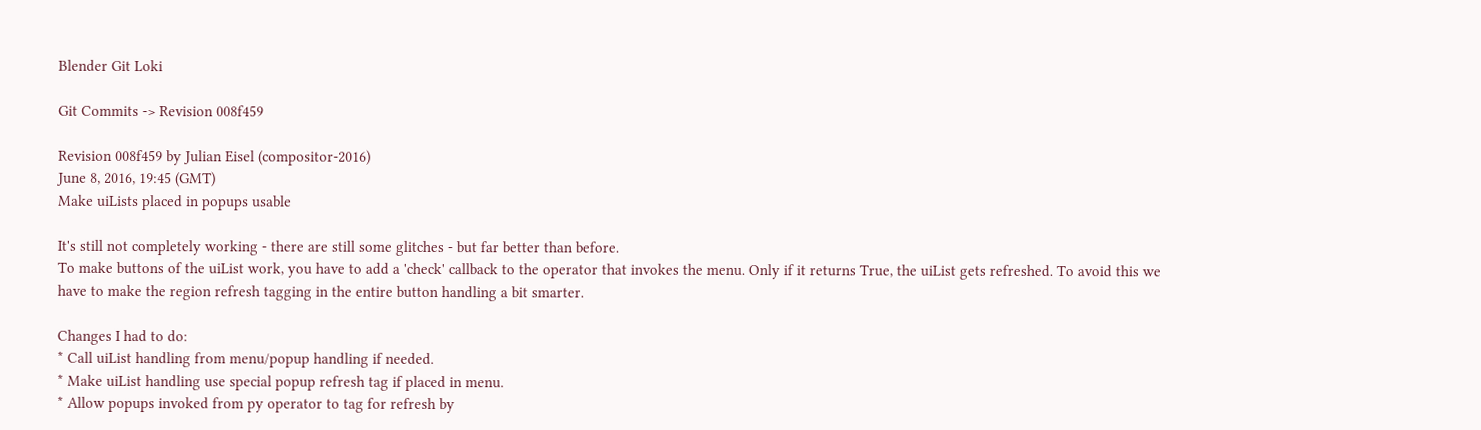Blender Git Loki

Git Commits -> Revision 008f459

Revision 008f459 by Julian Eisel (compositor-2016)
June 8, 2016, 19:45 (GMT)
Make uiLists placed in popups usable

It's still not completely working - there are still some glitches - but far better than before.
To make buttons of the uiList work, you have to add a 'check' callback to the operator that invokes the menu. Only if it returns True, the uiList gets refreshed. To avoid this we have to make the region refresh tagging in the entire button handling a bit smarter.

Changes I had to do:
* Call uiList handling from menu/popup handling if needed.
* Make uiList handling use special popup refresh tag if placed in menu.
* Allow popups invoked from py operator to tag for refresh by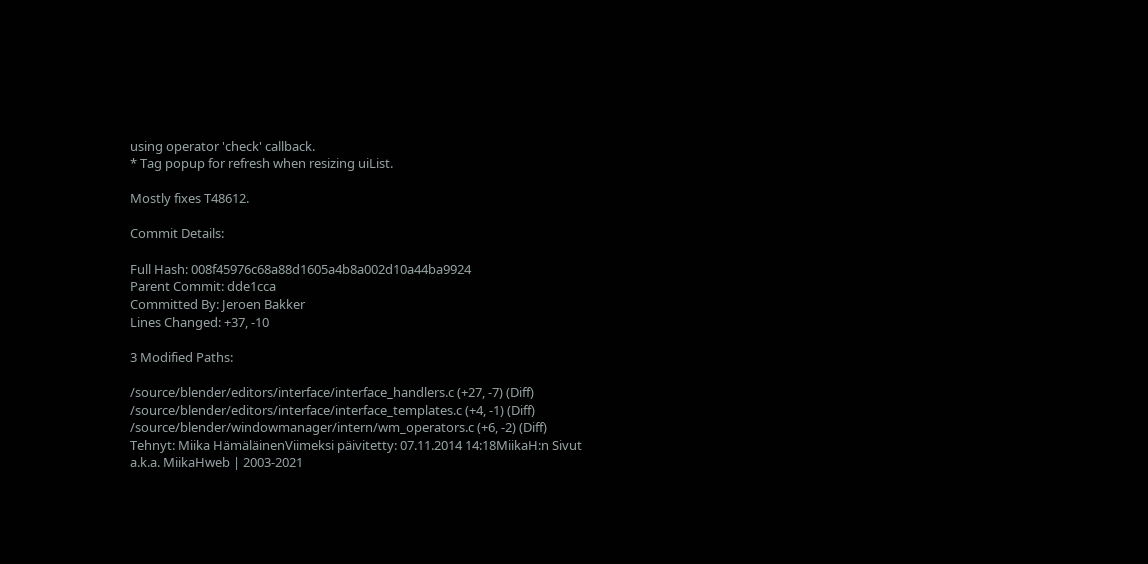using operator 'check' callback.
* Tag popup for refresh when resizing uiList.

Mostly fixes T48612.

Commit Details:

Full Hash: 008f45976c68a88d1605a4b8a002d10a44ba9924
Parent Commit: dde1cca
Committed By: Jeroen Bakker
Lines Changed: +37, -10

3 Modified Paths:

/source/blender/editors/interface/interface_handlers.c (+27, -7) (Diff)
/source/blender/editors/interface/interface_templates.c (+4, -1) (Diff)
/source/blender/windowmanager/intern/wm_operators.c (+6, -2) (Diff)
Tehnyt: Miika HämäläinenViimeksi päivitetty: 07.11.2014 14:18MiikaH:n Sivut a.k.a. MiikaHweb | 2003-2021